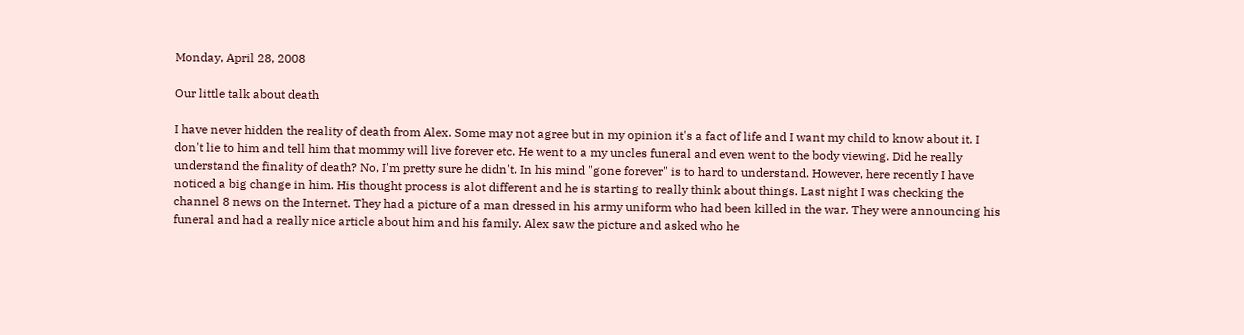Monday, April 28, 2008

Our little talk about death

I have never hidden the reality of death from Alex. Some may not agree but in my opinion it's a fact of life and I want my child to know about it. I don't lie to him and tell him that mommy will live forever etc. He went to a my uncles funeral and even went to the body viewing. Did he really understand the finality of death? No, I'm pretty sure he didn't. In his mind "gone forever" is to hard to understand. However, here recently I have noticed a big change in him. His thought process is alot different and he is starting to really think about things. Last night I was checking the channel 8 news on the Internet. They had a picture of a man dressed in his army uniform who had been killed in the war. They were announcing his funeral and had a really nice article about him and his family. Alex saw the picture and asked who he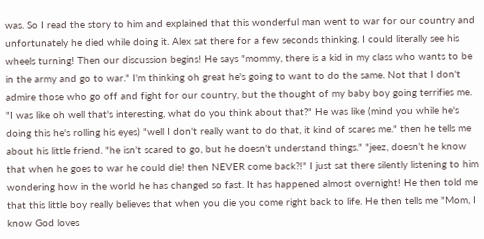was. So I read the story to him and explained that this wonderful man went to war for our country and unfortunately he died while doing it. Alex sat there for a few seconds thinking. I could literally see his wheels turning! Then our discussion begins! He says "mommy, there is a kid in my class who wants to be in the army and go to war." I'm thinking oh great he's going to want to do the same. Not that I don't admire those who go off and fight for our country, but the thought of my baby boy going terrifies me. "I was like oh well that's interesting, what do you think about that?" He was like (mind you while he's doing this he's rolling his eyes) "well I don't really want to do that, it kind of scares me." then he tells me about his little friend. "he isn't scared to go, but he doesn't understand things." "jeez, doesn't he know that when he goes to war he could die! then NEVER come back?!" I just sat there silently listening to him wondering how in the world he has changed so fast. It has happened almost overnight! He then told me that this little boy really believes that when you die you come right back to life. He then tells me "Mom, I know God loves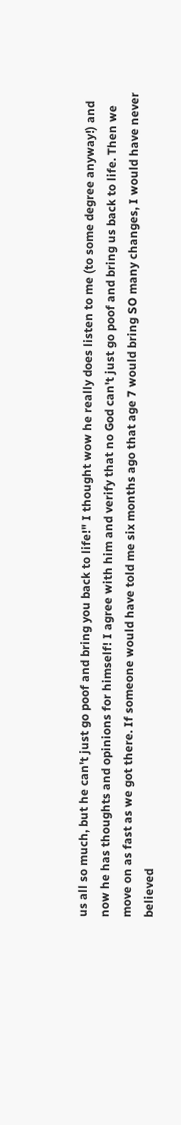us all so much, but he can't just go poof and bring you back to life!" I thought wow he really does listen to me (to some degree anyway!) and now he has thoughts and opinions for himself! I agree with him and verify that no God can't just go poof and bring us back to life. Then we move on as fast as we got there. If someone would have told me six months ago that age 7 would bring SO many changes, I would have never believed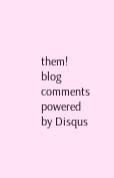them!
blog comments powered by Disqus